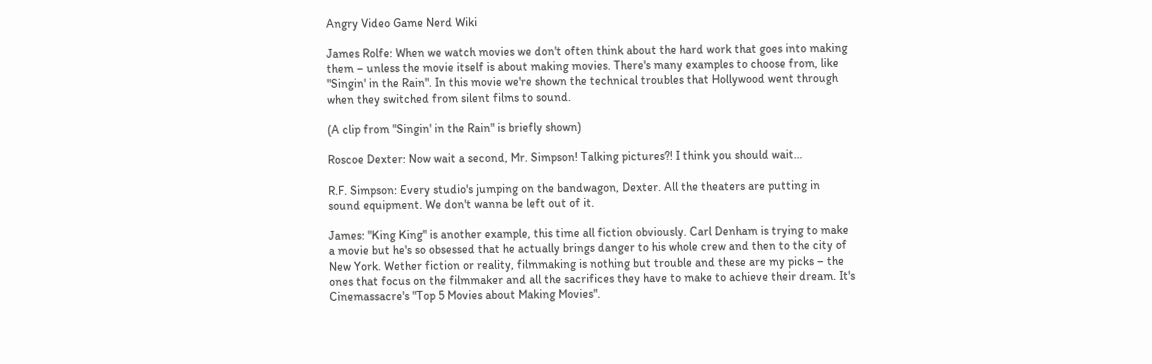Angry Video Game Nerd Wiki

James Rolfe: When we watch movies we don't often think about the hard work that goes into making them – unless the movie itself is about making movies. There's many examples to choose from, like "Singin' in the Rain". In this movie we're shown the technical troubles that Hollywood went through when they switched from silent films to sound.

(A clip from "Singin' in the Rain" is briefly shown)

Roscoe Dexter: Now wait a second, Mr. Simpson! Talking pictures?! I think you should wait…

R.F. Simpson: Every studio's jumping on the bandwagon, Dexter. All the theaters are putting in sound equipment. We don't wanna be left out of it.

James: "King King" is another example, this time all fiction obviously. Carl Denham is trying to make a movie but he's so obsessed that he actually brings danger to his whole crew and then to the city of New York. Wether fiction or reality, filmmaking is nothing but trouble and these are my picks – the ones that focus on the filmmaker and all the sacrifices they have to make to achieve their dream. It's Cinemassacre's "Top 5 Movies about Making Movies".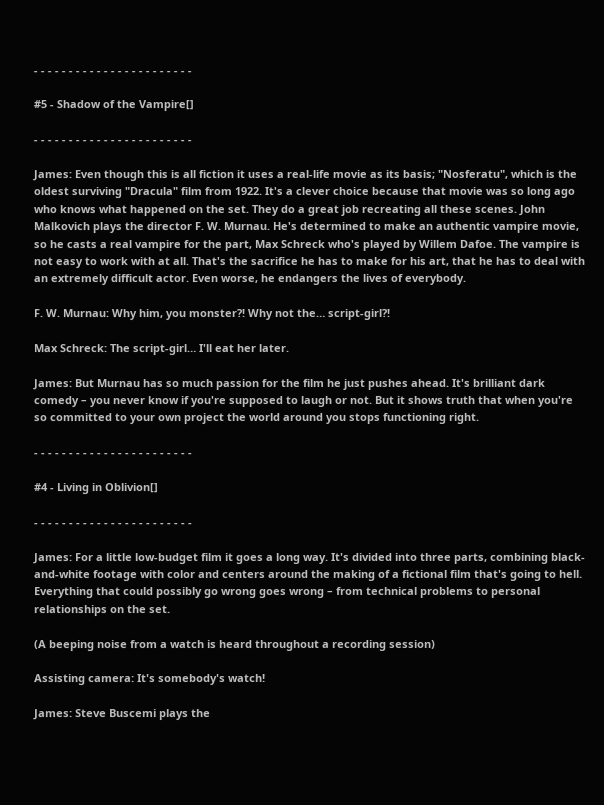- - - - - - - - - - - - - - - - - - - - - - -

#5 - Shadow of the Vampire[]

- - - - - - - - - - - - - - - - - - - - - - -

James: Even though this is all fiction it uses a real-life movie as its basis; "Nosferatu", which is the oldest surviving "Dracula" film from 1922. It's a clever choice because that movie was so long ago who knows what happened on the set. They do a great job recreating all these scenes. John Malkovich plays the director F. W. Murnau. He's determined to make an authentic vampire movie, so he casts a real vampire for the part, Max Schreck who's played by Willem Dafoe. The vampire is not easy to work with at all. That's the sacrifice he has to make for his art, that he has to deal with an extremely difficult actor. Even worse, he endangers the lives of everybody.

F. W. Murnau: Why him, you monster?! Why not the… script-girl?!

Max Schreck: The script-girl… I'll eat her later.

James: But Murnau has so much passion for the film he just pushes ahead. It's brilliant dark comedy – you never know if you're supposed to laugh or not. But it shows truth that when you're so committed to your own project the world around you stops functioning right.

- - - - - - - - - - - - - - - - - - - - - - -

#4 - Living in Oblivion[]

- - - - - - - - - - - - - - - - - - - - - - -

James: For a little low-budget film it goes a long way. It's divided into three parts, combining black-and-white footage with color and centers around the making of a fictional film that's going to hell. Everything that could possibly go wrong goes wrong – from technical problems to personal relationships on the set.

(A beeping noise from a watch is heard throughout a recording session)

Assisting camera: It's somebody's watch!

James: Steve Buscemi plays the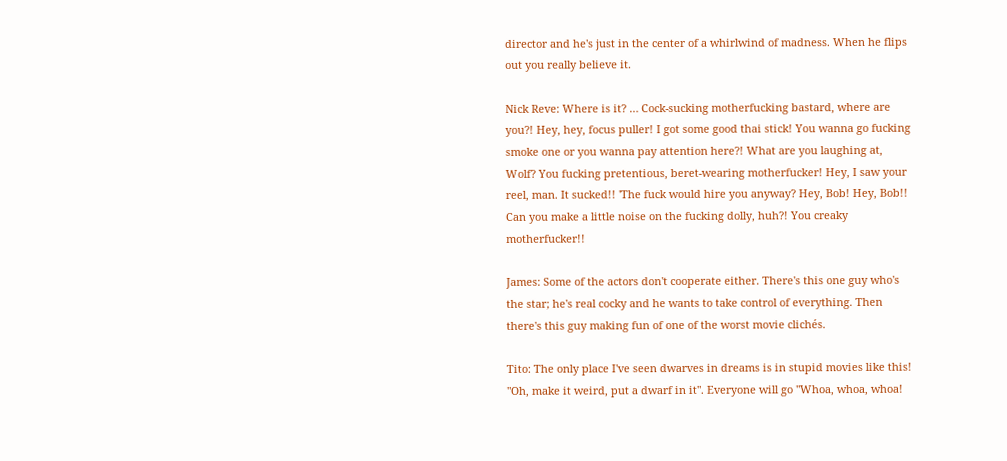director and he's just in the center of a whirlwind of madness. When he flips out you really believe it.

Nick Reve: Where is it? … Cock-sucking motherfucking bastard, where are you?! Hey, hey, focus puller! I got some good thai stick! You wanna go fucking smoke one or you wanna pay attention here?! What are you laughing at, Wolf? You fucking pretentious, beret-wearing motherfucker! Hey, I saw your reel, man. It sucked!! 'The fuck would hire you anyway? Hey, Bob! Hey, Bob!! Can you make a little noise on the fucking dolly, huh?! You creaky motherfucker!!

James: Some of the actors don't cooperate either. There's this one guy who's the star; he's real cocky and he wants to take control of everything. Then there's this guy making fun of one of the worst movie clichés.

Tito: The only place I've seen dwarves in dreams is in stupid movies like this! "Oh, make it weird, put a dwarf in it". Everyone will go "Whoa, whoa, whoa!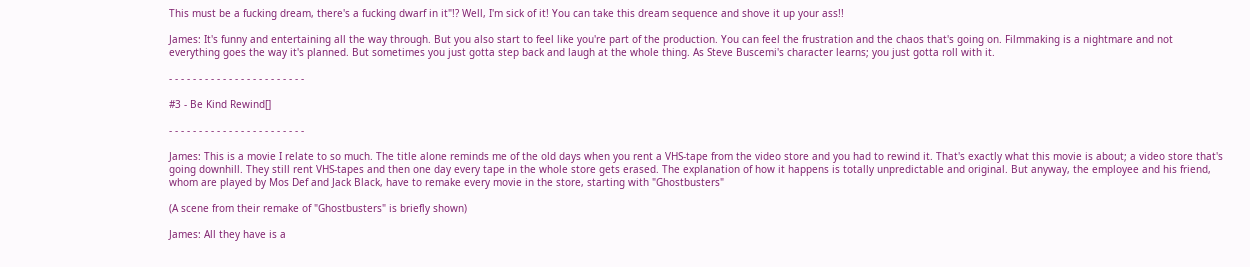This must be a fucking dream, there's a fucking dwarf in it"!? Well, I'm sick of it! You can take this dream sequence and shove it up your ass!!

James: It's funny and entertaining all the way through. But you also start to feel like you're part of the production. You can feel the frustration and the chaos that's going on. Filmmaking is a nightmare and not everything goes the way it's planned. But sometimes you just gotta step back and laugh at the whole thing. As Steve Buscemi's character learns; you just gotta roll with it.

- - - - - - - - - - - - - - - - - - - - - - -

#3 - Be Kind Rewind[]

- - - - - - - - - - - - - - - - - - - - - - -

James: This is a movie I relate to so much. The title alone reminds me of the old days when you rent a VHS-tape from the video store and you had to rewind it. That's exactly what this movie is about; a video store that's going downhill. They still rent VHS-tapes and then one day every tape in the whole store gets erased. The explanation of how it happens is totally unpredictable and original. But anyway, the employee and his friend, whom are played by Mos Def and Jack Black, have to remake every movie in the store, starting with "Ghostbusters"

(A scene from their remake of "Ghostbusters" is briefly shown)

James: All they have is a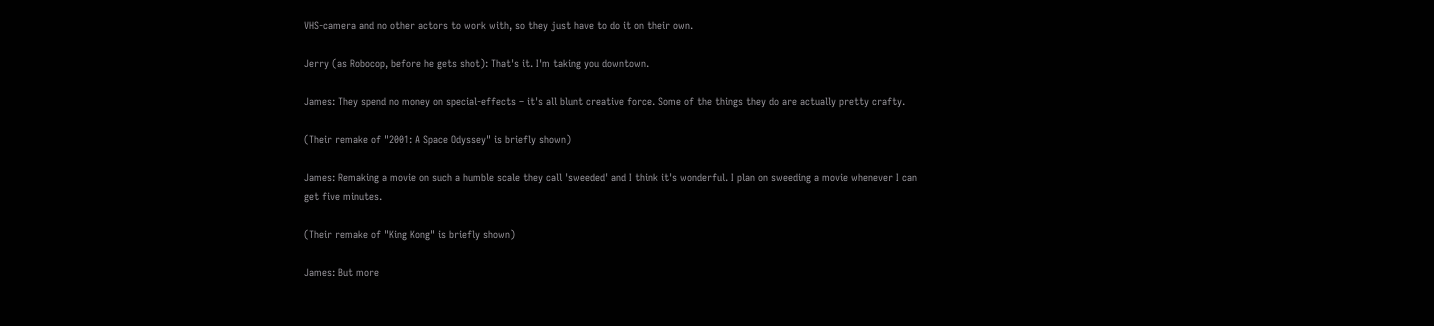VHS-camera and no other actors to work with, so they just have to do it on their own.

Jerry (as Robocop, before he gets shot): That's it. I'm taking you downtown.

James: They spend no money on special-effects – it's all blunt creative force. Some of the things they do are actually pretty crafty.

(Their remake of "2001: A Space Odyssey" is briefly shown)

James: Remaking a movie on such a humble scale they call 'sweeded' and I think it's wonderful. I plan on sweeding a movie whenever I can get five minutes.

(Their remake of "King Kong" is briefly shown)

James: But more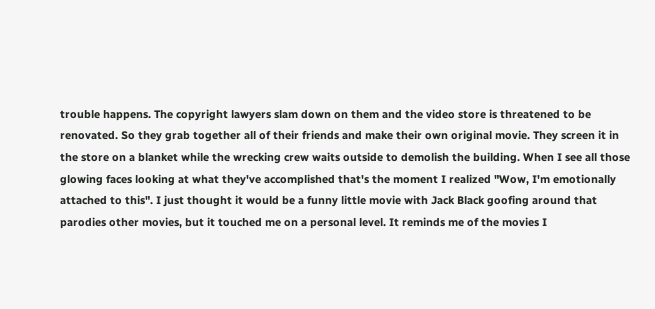trouble happens. The copyright lawyers slam down on them and the video store is threatened to be renovated. So they grab together all of their friends and make their own original movie. They screen it in the store on a blanket while the wrecking crew waits outside to demolish the building. When I see all those glowing faces looking at what they've accomplished that's the moment I realized "Wow, I'm emotionally attached to this". I just thought it would be a funny little movie with Jack Black goofing around that parodies other movies, but it touched me on a personal level. It reminds me of the movies I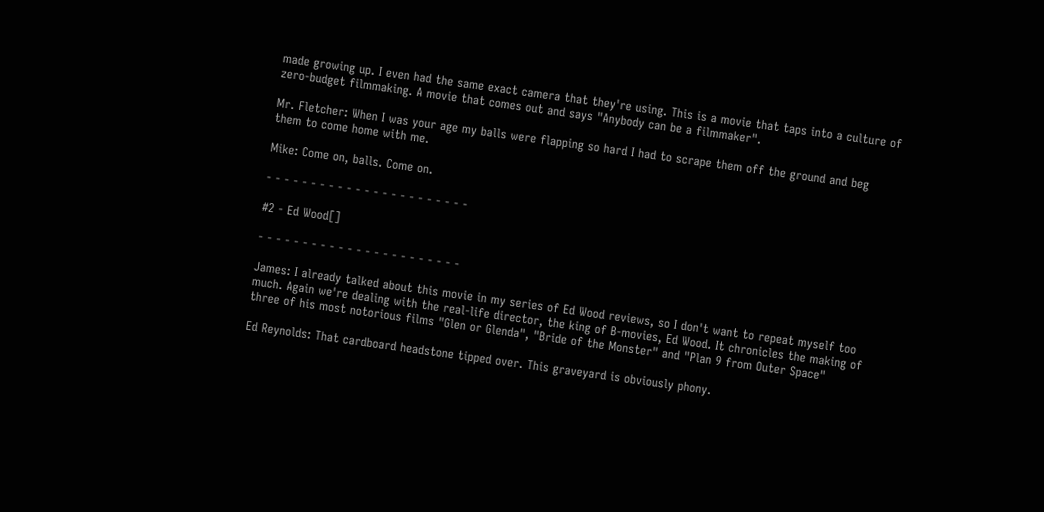made growing up. I even had the same exact camera that they're using. This is a movie that taps into a culture of zero-budget filmmaking. A movie that comes out and says "Anybody can be a filmmaker".

Mr. Fletcher: When I was your age my balls were flapping so hard I had to scrape them off the ground and beg them to come home with me.

Mike: Come on, balls. Come on.

- - - - - - - - - - - - - - - - - - - - - - -

#2 - Ed Wood[]

- - - - - - - - - - - - - - - - - - - - - - -

James: I already talked about this movie in my series of Ed Wood reviews, so I don't want to repeat myself too much. Again we're dealing with the real-life director, the king of B-movies, Ed Wood. It chronicles the making of three of his most notorious films "Glen or Glenda", "Bride of the Monster" and "Plan 9 from Outer Space"

Ed Reynolds: That cardboard headstone tipped over. This graveyard is obviously phony.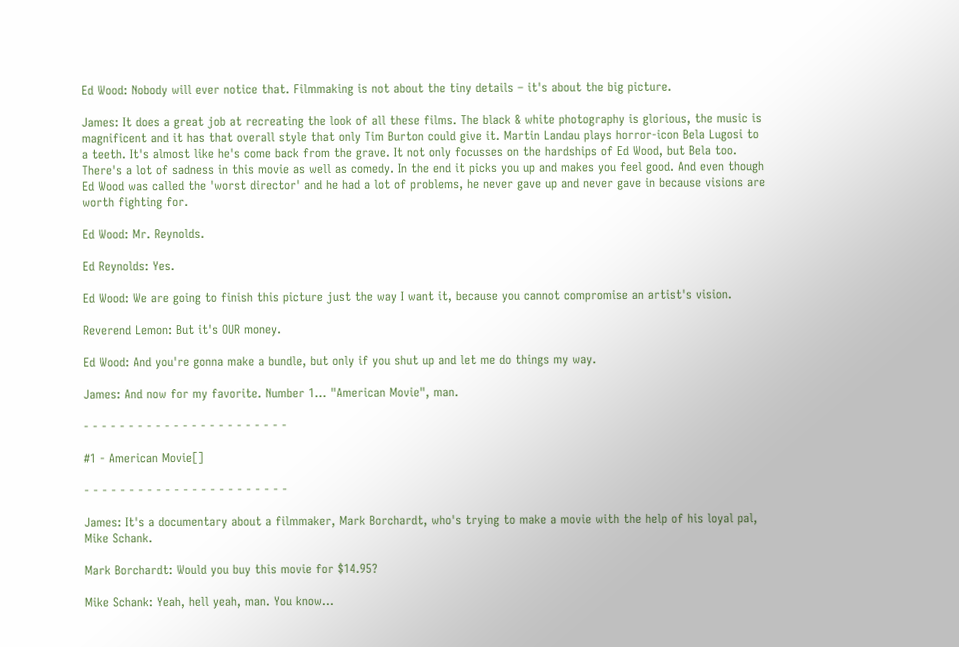Ed Wood: Nobody will ever notice that. Filmmaking is not about the tiny details – it's about the big picture.

James: It does a great job at recreating the look of all these films. The black & white photography is glorious, the music is magnificent and it has that overall style that only Tim Burton could give it. Martin Landau plays horror-icon Bela Lugosi to a teeth. It's almost like he's come back from the grave. It not only focusses on the hardships of Ed Wood, but Bela too. There's a lot of sadness in this movie as well as comedy. In the end it picks you up and makes you feel good. And even though Ed Wood was called the 'worst director' and he had a lot of problems, he never gave up and never gave in because visions are worth fighting for.

Ed Wood: Mr. Reynolds.

Ed Reynolds: Yes.

Ed Wood: We are going to finish this picture just the way I want it, because you cannot compromise an artist's vision.

Reverend Lemon: But it's OUR money.

Ed Wood: And you're gonna make a bundle, but only if you shut up and let me do things my way.

James: And now for my favorite. Number 1… "American Movie", man.

- - - - - - - - - - - - - - - - - - - - - - -

#1 - American Movie[]

- - - - - - - - - - - - - - - - - - - - - - -

James: It's a documentary about a filmmaker, Mark Borchardt, who's trying to make a movie with the help of his loyal pal, Mike Schank.

Mark Borchardt: Would you buy this movie for $14.95?

Mike Schank: Yeah, hell yeah, man. You know…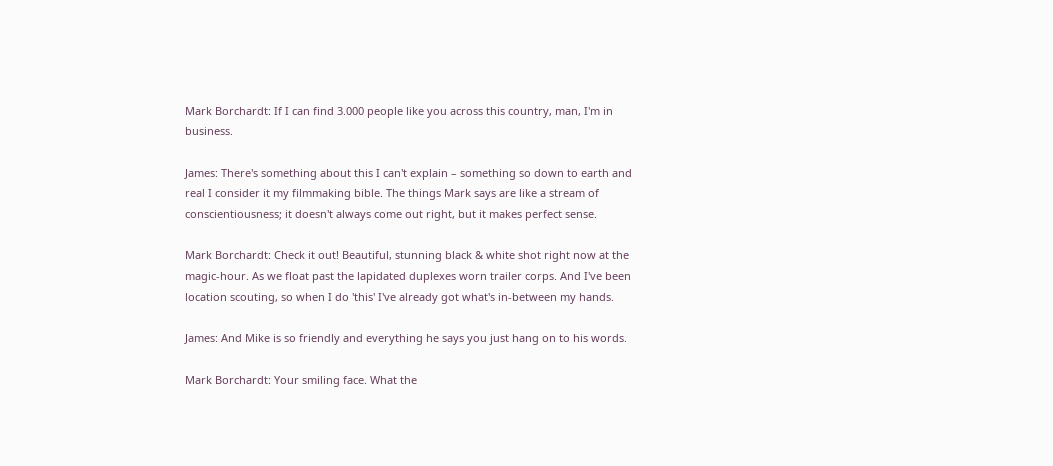Mark Borchardt: If I can find 3.000 people like you across this country, man, I'm in business.

James: There's something about this I can't explain – something so down to earth and real I consider it my filmmaking bible. The things Mark says are like a stream of conscientiousness; it doesn't always come out right, but it makes perfect sense.

Mark Borchardt: Check it out! Beautiful, stunning black & white shot right now at the magic-hour. As we float past the lapidated duplexes worn trailer corps. And I've been location scouting, so when I do 'this' I've already got what's in-between my hands.

James: And Mike is so friendly and everything he says you just hang on to his words.

Mark Borchardt: Your smiling face. What the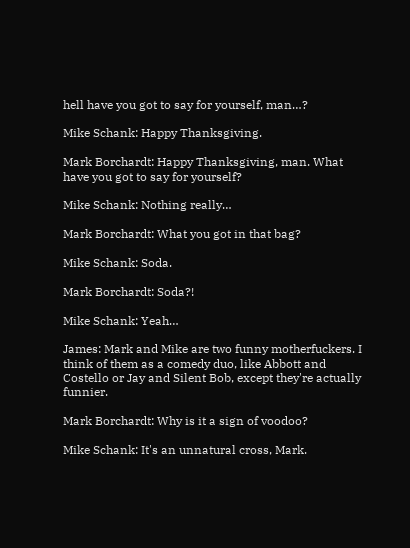hell have you got to say for yourself, man…?

Mike Schank: Happy Thanksgiving.

Mark Borchardt: Happy Thanksgiving, man. What have you got to say for yourself?

Mike Schank: Nothing really…

Mark Borchardt: What you got in that bag?

Mike Schank: Soda.

Mark Borchardt: Soda?!

Mike Schank: Yeah…

James: Mark and Mike are two funny motherfuckers. I think of them as a comedy duo, like Abbott and Costello or Jay and Silent Bob, except they're actually funnier.

Mark Borchardt: Why is it a sign of voodoo?

Mike Schank: It's an unnatural cross, Mark.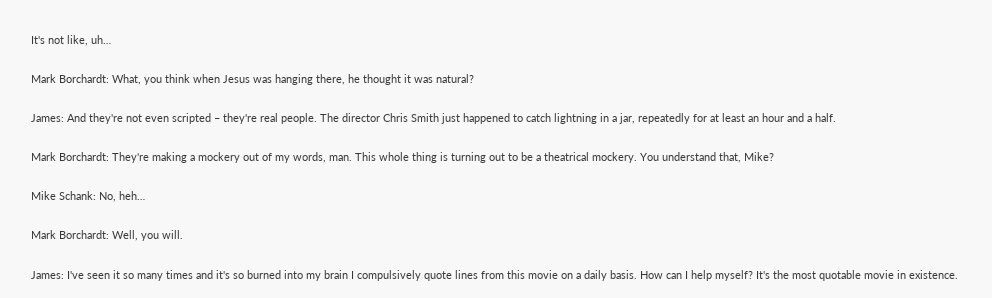It's not like, uh…

Mark Borchardt: What, you think when Jesus was hanging there, he thought it was natural?

James: And they're not even scripted – they're real people. The director Chris Smith just happened to catch lightning in a jar, repeatedly for at least an hour and a half.

Mark Borchardt: They're making a mockery out of my words, man. This whole thing is turning out to be a theatrical mockery. You understand that, Mike?

Mike Schank: No, heh…

Mark Borchardt: Well, you will.

James: I've seen it so many times and it's so burned into my brain I compulsively quote lines from this movie on a daily basis. How can I help myself? It's the most quotable movie in existence.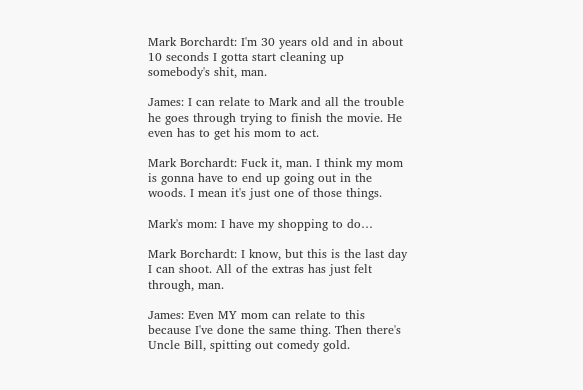Mark Borchardt: I'm 30 years old and in about 10 seconds I gotta start cleaning up somebody's shit, man.

James: I can relate to Mark and all the trouble he goes through trying to finish the movie. He even has to get his mom to act.

Mark Borchardt: Fuck it, man. I think my mom is gonna have to end up going out in the woods. I mean it's just one of those things.

Mark's mom: I have my shopping to do…

Mark Borchardt: I know, but this is the last day I can shoot. All of the extras has just felt through, man.

James: Even MY mom can relate to this because I've done the same thing. Then there's Uncle Bill, spitting out comedy gold.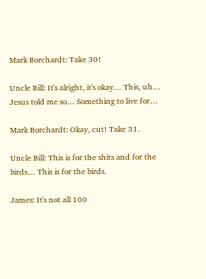Mark Borchardt: Take 30!

Uncle Bill: It's alright, it's okay… This, uh… Jesus told me so… Something to live for…

Mark Borchardt: Okay, cut! Take 31.

Uncle Bill: This is for the shits and for the birds… This is for the birds.

James: It's not all 100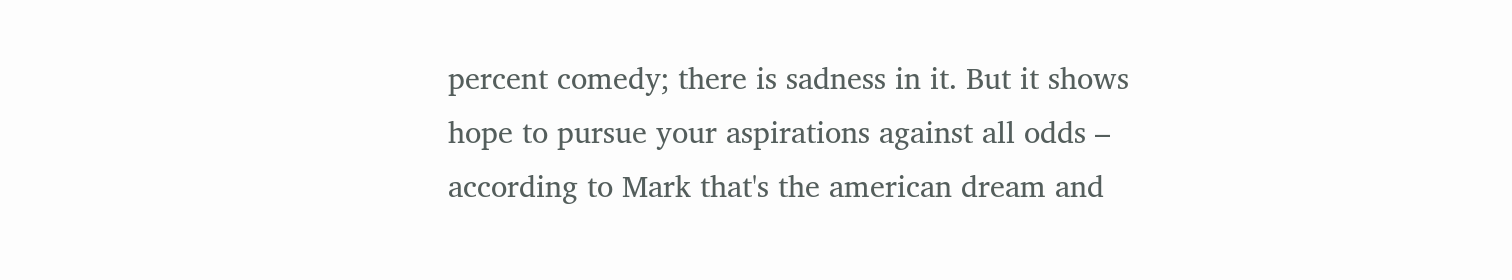percent comedy; there is sadness in it. But it shows hope to pursue your aspirations against all odds – according to Mark that's the american dream and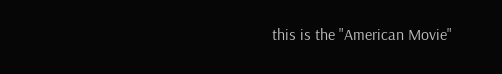this is the "American Movie"